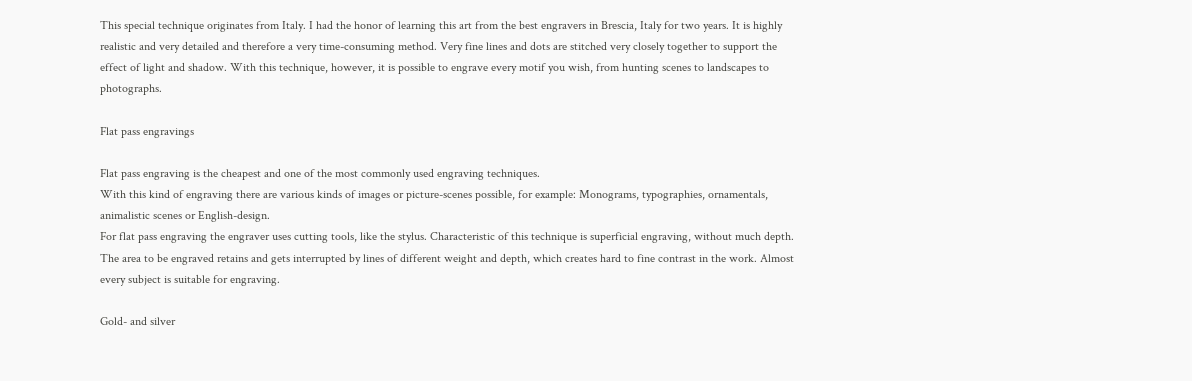This special technique originates from Italy. I had the honor of learning this art from the best engravers in Brescia, Italy for two years. It is highly realistic and very detailed and therefore a very time-consuming method. Very fine lines and dots are stitched very closely together to support the effect of light and shadow. With this technique, however, it is possible to engrave every motif you wish, from hunting scenes to landscapes to photographs.

Flat pass engravings

Flat pass engraving is the cheapest and one of the most commonly used engraving techniques.
With this kind of engraving there are various kinds of images or picture-scenes possible, for example: Monograms, typographies, ornamentals, animalistic scenes or English-design.
For flat pass engraving the engraver uses cutting tools, like the stylus. Characteristic of this technique is superficial engraving, without much depth. The area to be engraved retains and gets interrupted by lines of different weight and depth, which creates hard to fine contrast in the work. Almost every subject is suitable for engraving.

Gold- and silver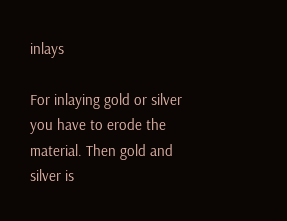inlays

For inlaying gold or silver you have to erode the material. Then gold and silver is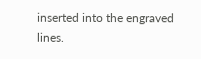inserted into the engraved lines.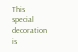This special decoration is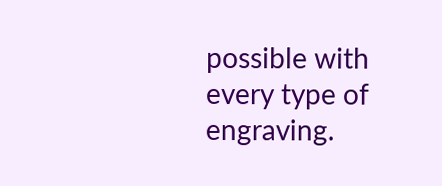possible with every type of engraving.